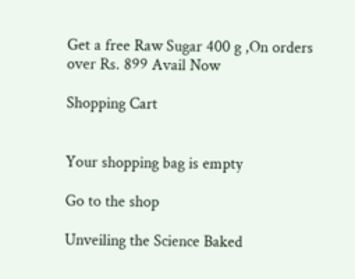Get a free Raw Sugar 400 g ,On orders over Rs. 899 Avail Now

Shopping Cart


Your shopping bag is empty

Go to the shop

Unveiling the Science Baked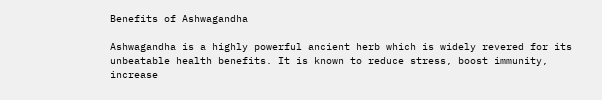Benefits of Ashwagandha

Ashwagandha is a highly powerful ancient herb which is widely revered for its unbeatable health benefits. It is known to reduce stress, boost immunity, increase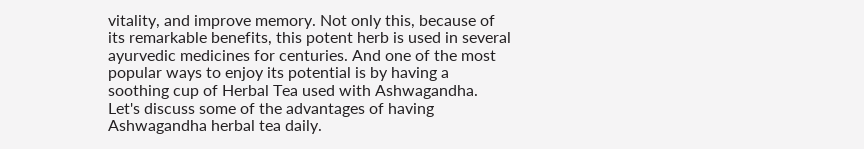vitality, and improve memory. Not only this, because of its remarkable benefits, this potent herb is used in several ayurvedic medicines for centuries. And one of the most popular ways to enjoy its potential is by having a soothing cup of Herbal Tea used with Ashwagandha. Let's discuss some of the advantages of having Ashwagandha herbal tea daily.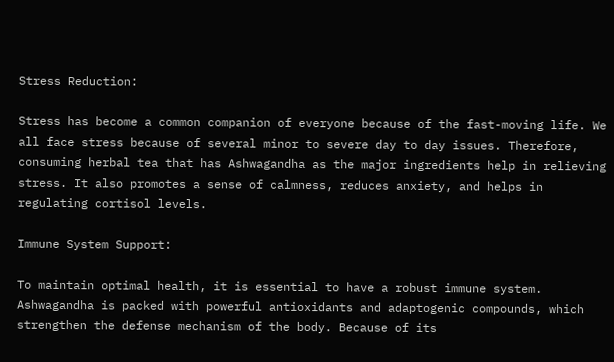Stress Reduction:

Stress has become a common companion of everyone because of the fast-moving life. We all face stress because of several minor to severe day to day issues. Therefore, consuming herbal tea that has Ashwagandha as the major ingredients help in relieving stress. It also promotes a sense of calmness, reduces anxiety, and helps in regulating cortisol levels.

Immune System Support:

To maintain optimal health, it is essential to have a robust immune system. Ashwagandha is packed with powerful antioxidants and adaptogenic compounds, which strengthen the defense mechanism of the body. Because of its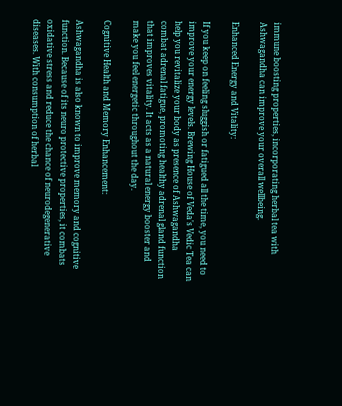immune boosting properties, incorporating herbal tea with Ashwagandha can improve your overall wellbeing.

Enhanced Energy and Vitality:

If you keep on feeling sluggish or fatigued all the time, you need to improve your energy levels. Brewing House of Veda's Vedic Tea can help you revitalize your body as presence of Ashwagandha combat adrenal fatigue, promoting healthy adrenal gland function that improves vitality. It acts as a natural energy booster and make you feel energetic throughout the day.

Cognitive Health and Memory Enhancement:

Ashwagandha is also known to improve memory and cognitive function. Because of its neuro protective properties, it combats oxidative stress and reduce the chance of neurodegenerative diseases. With consumption of herbal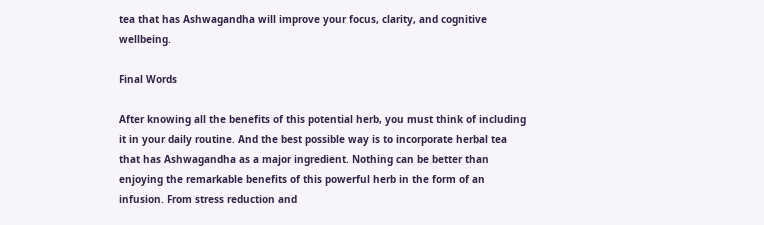tea that has Ashwagandha will improve your focus, clarity, and cognitive wellbeing.

Final Words

After knowing all the benefits of this potential herb, you must think of including it in your daily routine. And the best possible way is to incorporate herbal tea that has Ashwagandha as a major ingredient. Nothing can be better than enjoying the remarkable benefits of this powerful herb in the form of an infusion. From stress reduction and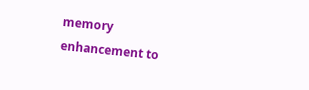memory enhancement to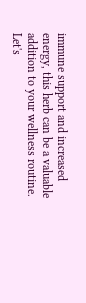immune support and increased energy, this herb can be a valuable addition to your wellness routine. Let's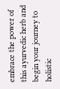embrace the power of this ayurvedic herb and begin your journey to holistic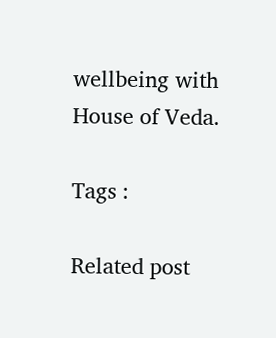wellbeing with House of Veda.

Tags :

Related post